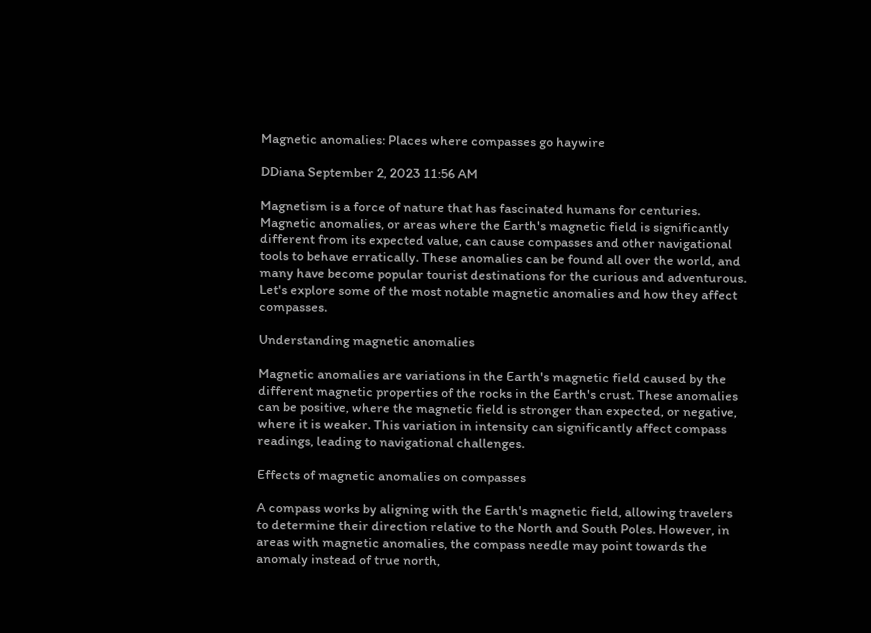Magnetic anomalies: Places where compasses go haywire

DDiana September 2, 2023 11:56 AM

Magnetism is a force of nature that has fascinated humans for centuries. Magnetic anomalies, or areas where the Earth's magnetic field is significantly different from its expected value, can cause compasses and other navigational tools to behave erratically. These anomalies can be found all over the world, and many have become popular tourist destinations for the curious and adventurous. Let's explore some of the most notable magnetic anomalies and how they affect compasses.

Understanding magnetic anomalies

Magnetic anomalies are variations in the Earth's magnetic field caused by the different magnetic properties of the rocks in the Earth's crust. These anomalies can be positive, where the magnetic field is stronger than expected, or negative, where it is weaker. This variation in intensity can significantly affect compass readings, leading to navigational challenges.

Effects of magnetic anomalies on compasses

A compass works by aligning with the Earth's magnetic field, allowing travelers to determine their direction relative to the North and South Poles. However, in areas with magnetic anomalies, the compass needle may point towards the anomaly instead of true north,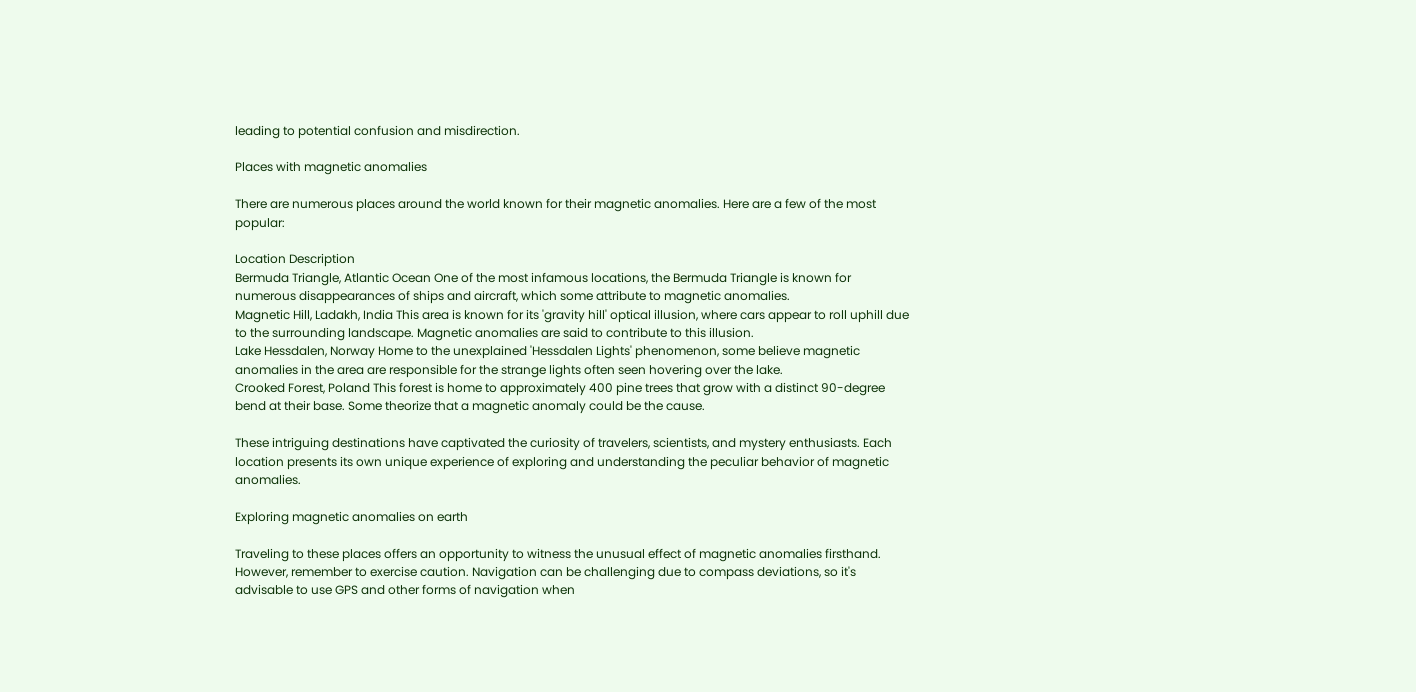leading to potential confusion and misdirection.

Places with magnetic anomalies

There are numerous places around the world known for their magnetic anomalies. Here are a few of the most popular:

Location Description
Bermuda Triangle, Atlantic Ocean One of the most infamous locations, the Bermuda Triangle is known for numerous disappearances of ships and aircraft, which some attribute to magnetic anomalies.
Magnetic Hill, Ladakh, India This area is known for its 'gravity hill' optical illusion, where cars appear to roll uphill due to the surrounding landscape. Magnetic anomalies are said to contribute to this illusion.
Lake Hessdalen, Norway Home to the unexplained 'Hessdalen Lights' phenomenon, some believe magnetic anomalies in the area are responsible for the strange lights often seen hovering over the lake.
Crooked Forest, Poland This forest is home to approximately 400 pine trees that grow with a distinct 90-degree bend at their base. Some theorize that a magnetic anomaly could be the cause.

These intriguing destinations have captivated the curiosity of travelers, scientists, and mystery enthusiasts. Each location presents its own unique experience of exploring and understanding the peculiar behavior of magnetic anomalies.

Exploring magnetic anomalies on earth

Traveling to these places offers an opportunity to witness the unusual effect of magnetic anomalies firsthand. However, remember to exercise caution. Navigation can be challenging due to compass deviations, so it's advisable to use GPS and other forms of navigation when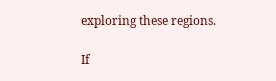exploring these regions.

If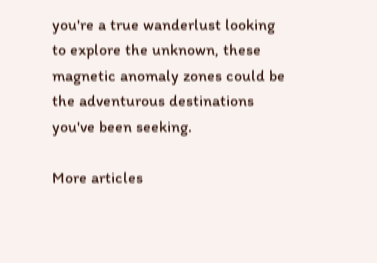you're a true wanderlust looking to explore the unknown, these magnetic anomaly zones could be the adventurous destinations you've been seeking.

More articles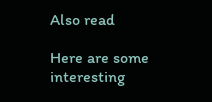Also read

Here are some interesting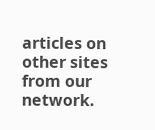articles on other sites from our network.